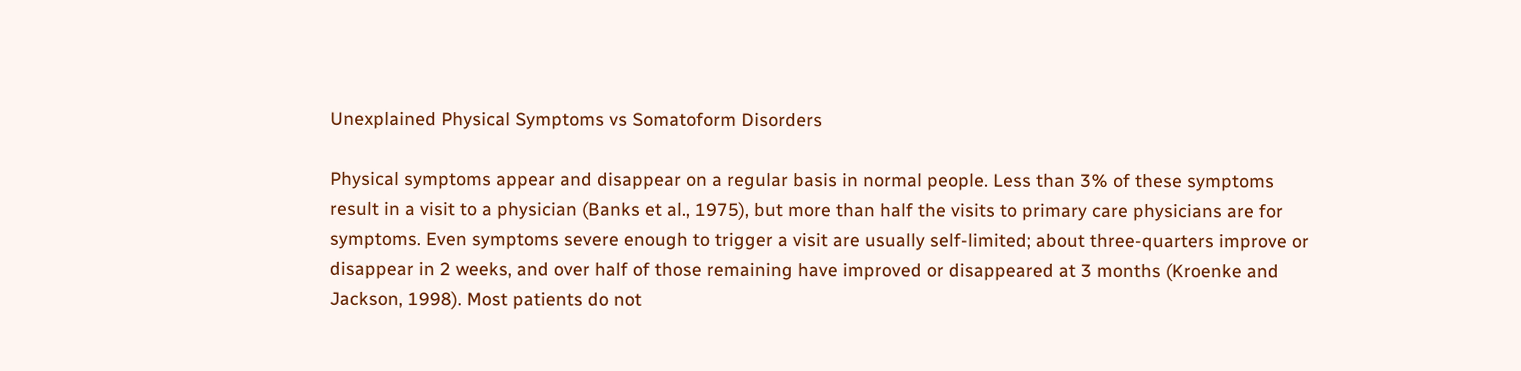Unexplained Physical Symptoms vs Somatoform Disorders

Physical symptoms appear and disappear on a regular basis in normal people. Less than 3% of these symptoms result in a visit to a physician (Banks et al., 1975), but more than half the visits to primary care physicians are for symptoms. Even symptoms severe enough to trigger a visit are usually self-limited; about three-quarters improve or disappear in 2 weeks, and over half of those remaining have improved or disappeared at 3 months (Kroenke and Jackson, 1998). Most patients do not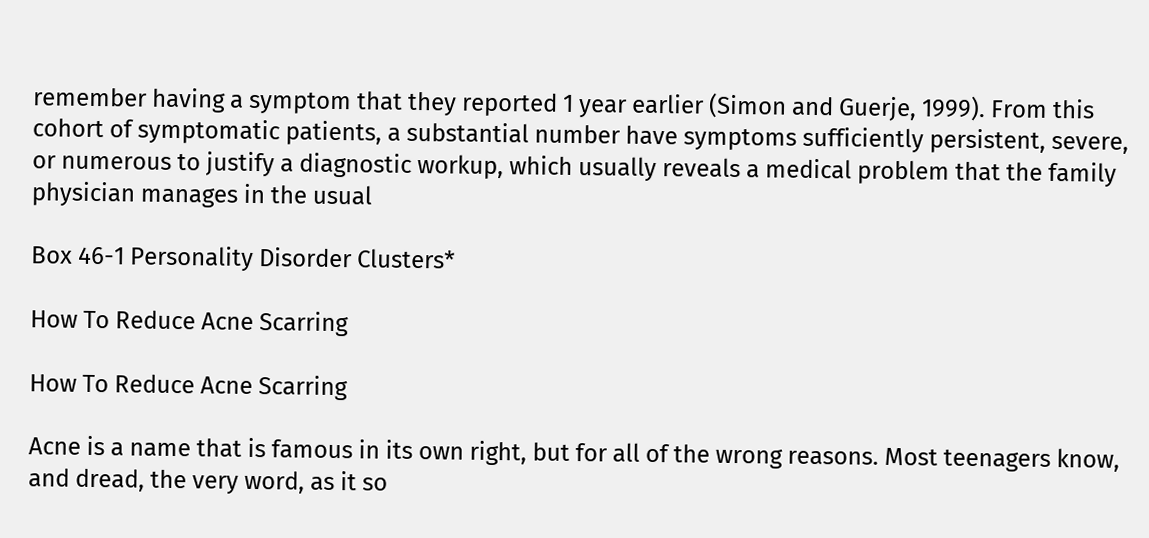remember having a symptom that they reported 1 year earlier (Simon and Guerje, 1999). From this cohort of symptomatic patients, a substantial number have symptoms sufficiently persistent, severe, or numerous to justify a diagnostic workup, which usually reveals a medical problem that the family physician manages in the usual

Box 46-1 Personality Disorder Clusters*

How To Reduce Acne Scarring

How To Reduce Acne Scarring

Acne is a name that is famous in its own right, but for all of the wrong reasons. Most teenagers know, and dread, the very word, as it so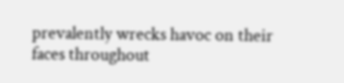prevalently wrecks havoc on their faces throughout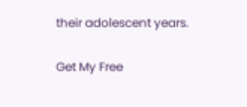their adolescent years.

Get My Free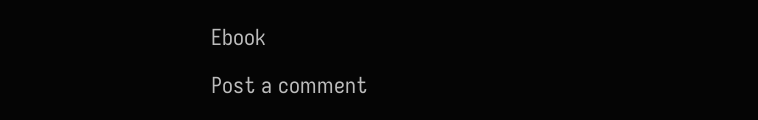Ebook

Post a comment